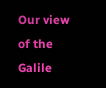Our view of the Galile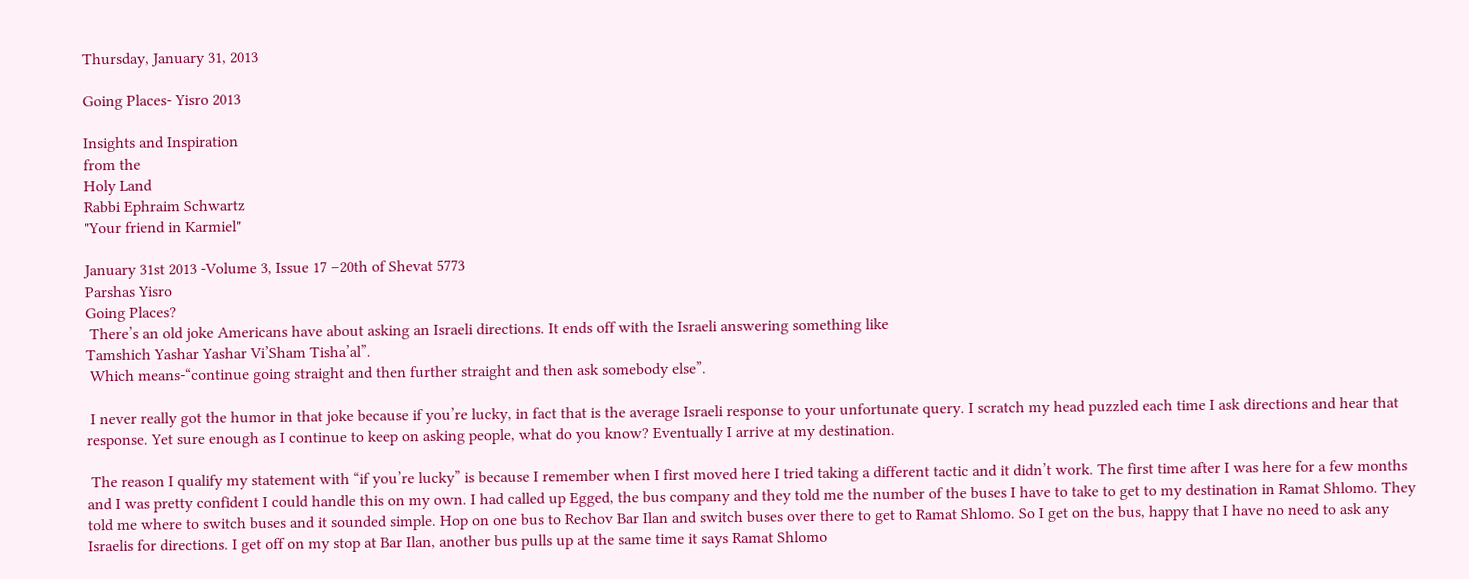Thursday, January 31, 2013

Going Places- Yisro 2013

Insights and Inspiration
from the
Holy Land
Rabbi Ephraim Schwartz
"Your friend in Karmiel"

January 31st 2013 -Volume 3, Issue 17 –20th of Shevat 5773
Parshas Yisro
Going Places?
 There’s an old joke Americans have about asking an Israeli directions. It ends off with the Israeli answering something like
Tamshich Yashar Yashar Vi’Sham Tisha’al”.
 Which means-“continue going straight and then further straight and then ask somebody else”.

 I never really got the humor in that joke because if you’re lucky, in fact that is the average Israeli response to your unfortunate query. I scratch my head puzzled each time I ask directions and hear that response. Yet sure enough as I continue to keep on asking people, what do you know? Eventually I arrive at my destination.

 The reason I qualify my statement with “if you’re lucky” is because I remember when I first moved here I tried taking a different tactic and it didn’t work. The first time after I was here for a few months and I was pretty confident I could handle this on my own. I had called up Egged, the bus company and they told me the number of the buses I have to take to get to my destination in Ramat Shlomo. They told me where to switch buses and it sounded simple. Hop on one bus to Rechov Bar Ilan and switch buses over there to get to Ramat Shlomo. So I get on the bus, happy that I have no need to ask any Israelis for directions. I get off on my stop at Bar Ilan, another bus pulls up at the same time it says Ramat Shlomo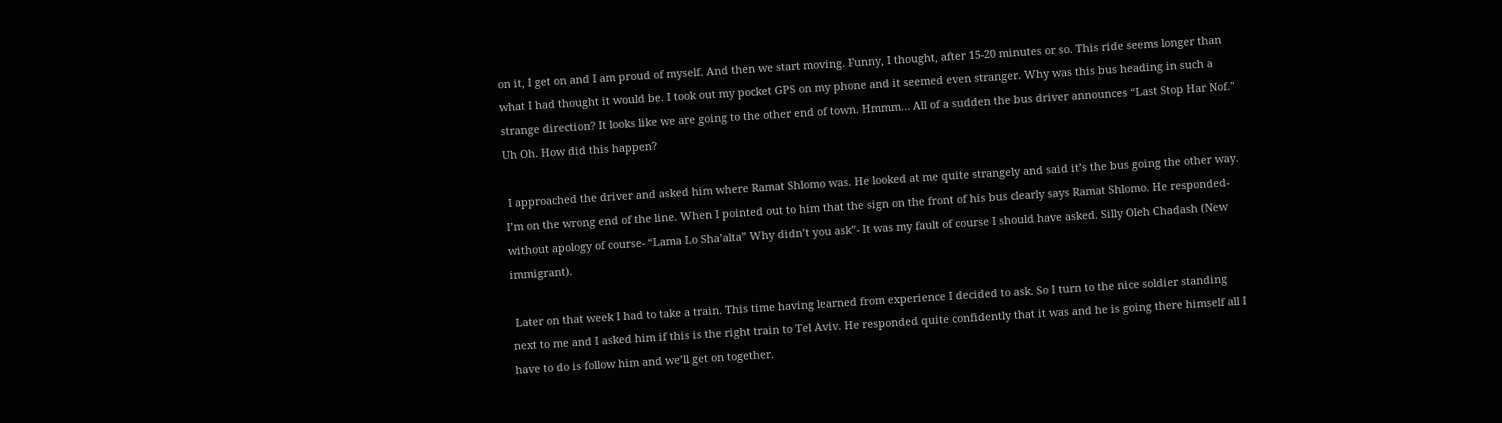on it, I get on and I am proud of myself. And then we start moving. Funny, I thought, after 15-20 minutes or so. This ride seems longer than what I had thought it would be. I took out my pocket GPS on my phone and it seemed even stranger. Why was this bus heading in such a strange direction? It looks like we are going to the other end of town. Hmmm… All of a sudden the bus driver announces “Last Stop Har Nof." Uh Oh. How did this happen?

 I approached the driver and asked him where Ramat Shlomo was. He looked at me quite strangely and said it’s the bus going the other way. I’m on the wrong end of the line. When I pointed out to him that the sign on the front of his bus clearly says Ramat Shlomo. He responded- without apology of course- “Lama Lo Sha’alta” Why didn’t you ask”- It was my fault of course I should have asked. Silly Oleh Chadash (New immigrant).

 Later on that week I had to take a train. This time having learned from experience I decided to ask. So I turn to the nice soldier standing next to me and I asked him if this is the right train to Tel Aviv. He responded quite confidently that it was and he is going there himself all I have to do is follow him and we’ll get on together.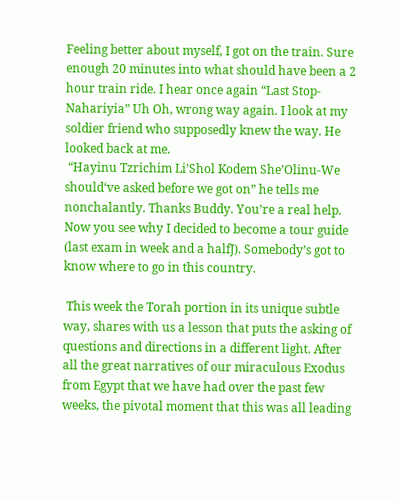Feeling better about myself, I got on the train. Sure enough 20 minutes into what should have been a 2 hour train ride. I hear once again “Last Stop- Nahariyia” Uh Oh, wrong way again. I look at my soldier friend who supposedly knew the way. He looked back at me.
 “Hayinu Tzrichim Li’Shol Kodem She’Olinu-We should‘ve asked before we got on” he tells me nonchalantly. Thanks Buddy. You’re a real help. Now you see why I decided to become a tour guide (last exam in week and a halfJ). Somebody’s got to know where to go in this country.

 This week the Torah portion in its unique subtle way, shares with us a lesson that puts the asking of questions and directions in a different light. After all the great narratives of our miraculous Exodus from Egypt that we have had over the past few weeks, the pivotal moment that this was all leading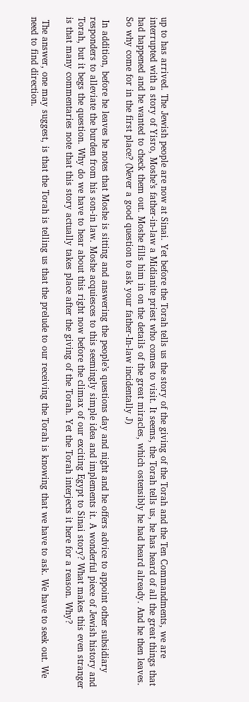up to has arrived. The Jewish people are now at Sinai. Yet before the Torah tells us the story of the giving of the Torah and the Ten Commandments, we are interrupted with a story of Yisro, Moshe’s father-in-law a Midianite priest who comes to visit. It seems, the Torah tells us, he has heard of all the great things that had happened and he wanted to check them out. Moshe fills him in on the details of the great miracles, which ostensibly he had heard already. And he then leaves. So why come for in the first place? (Never a good question to ask your father-In-law incidentally J)

 In addition, before he leaves he notes that Moshe is sitting and answering the people’s questions day and night and he offers advice to appoint other subsidiary responders to alleviate the burden from his son-in law. Moshe acquiesces to this seemingly simple idea and implements it. A wonderful piece of Jewish history and Torah, but it begs the question. Why do we have to hear about this right now before the climax of our exciting Egypt to Sinai story? What makes this even stranger is that many commentaries note that this story actually takes place after the giving of the Torah. Yet the Torah interjects it here for a reason. Why?

 The answer, one may suggest, is that the Torah is telling us that the prelude to our receiving the Torah is knowing that we have to ask. We have to seek out. We need to find direction.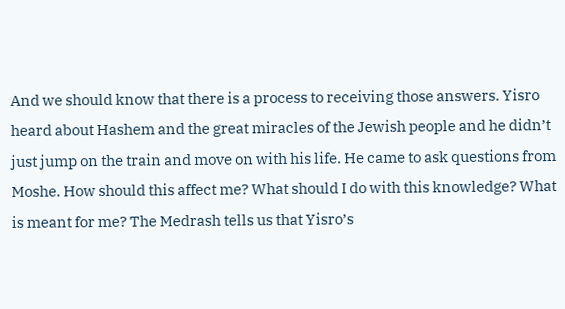And we should know that there is a process to receiving those answers. Yisro heard about Hashem and the great miracles of the Jewish people and he didn’t just jump on the train and move on with his life. He came to ask questions from Moshe. How should this affect me? What should I do with this knowledge? What is meant for me? The Medrash tells us that Yisro’s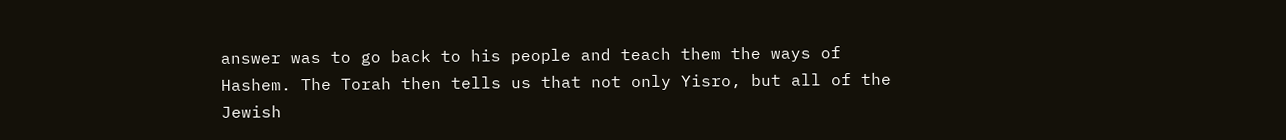answer was to go back to his people and teach them the ways of Hashem. The Torah then tells us that not only Yisro, but all of the Jewish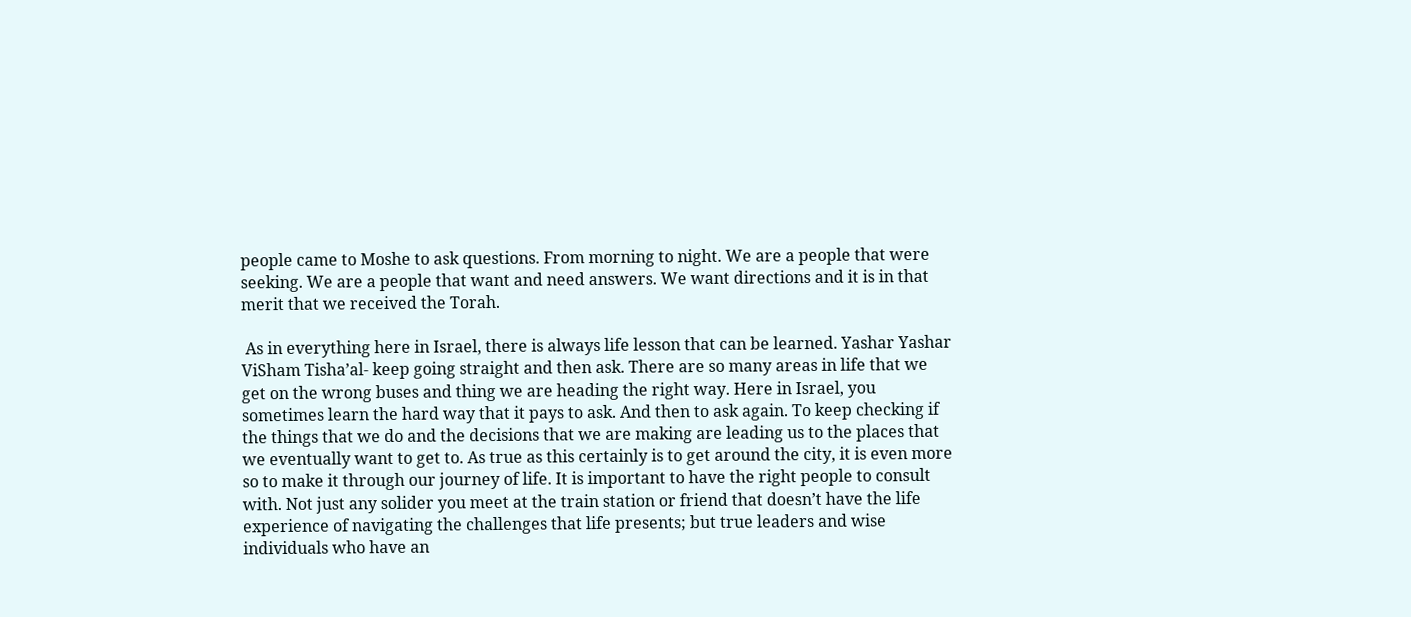people came to Moshe to ask questions. From morning to night. We are a people that were seeking. We are a people that want and need answers. We want directions and it is in that merit that we received the Torah.

 As in everything here in Israel, there is always life lesson that can be learned. Yashar Yashar ViSham Tisha’al- keep going straight and then ask. There are so many areas in life that we get on the wrong buses and thing we are heading the right way. Here in Israel, you sometimes learn the hard way that it pays to ask. And then to ask again. To keep checking if the things that we do and the decisions that we are making are leading us to the places that we eventually want to get to. As true as this certainly is to get around the city, it is even more so to make it through our journey of life. It is important to have the right people to consult with. Not just any solider you meet at the train station or friend that doesn’t have the life experience of navigating the challenges that life presents; but true leaders and wise individuals who have an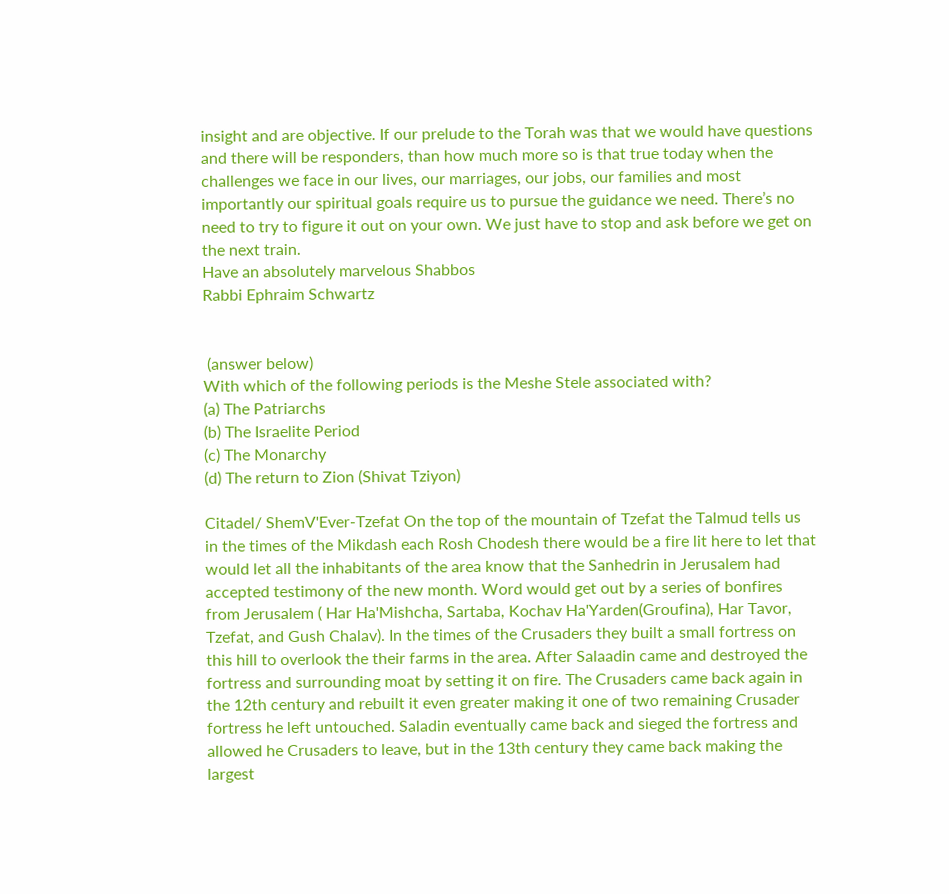insight and are objective. If our prelude to the Torah was that we would have questions and there will be responders, than how much more so is that true today when the challenges we face in our lives, our marriages, our jobs, our families and most importantly our spiritual goals require us to pursue the guidance we need. There’s no need to try to figure it out on your own. We just have to stop and ask before we get on the next train.
Have an absolutely marvelous Shabbos
Rabbi Ephraim Schwartz


 (answer below)
With which of the following periods is the Meshe Stele associated with?
(a) The Patriarchs
(b) The Israelite Period
(c) The Monarchy
(d) The return to Zion (Shivat Tziyon)

Citadel/ ShemV'Ever-Tzefat On the top of the mountain of Tzefat the Talmud tells us in the times of the Mikdash each Rosh Chodesh there would be a fire lit here to let that would let all the inhabitants of the area know that the Sanhedrin in Jerusalem had accepted testimony of the new month. Word would get out by a series of bonfires from Jerusalem ( Har Ha'Mishcha, Sartaba, Kochav Ha'Yarden(Groufina), Har Tavor, Tzefat, and Gush Chalav). In the times of the Crusaders they built a small fortress on this hill to overlook the their farms in the area. After Salaadin came and destroyed the fortress and surrounding moat by setting it on fire. The Crusaders came back again in the 12th century and rebuilt it even greater making it one of two remaining Crusader fortress he left untouched. Saladin eventually came back and sieged the fortress and allowed he Crusaders to leave, but in the 13th century they came back making the largest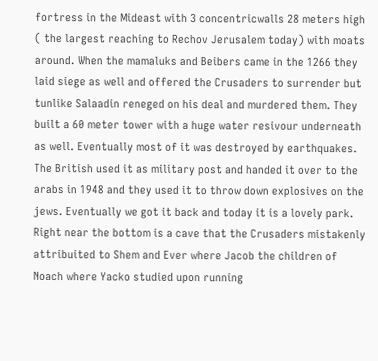fortress in the Mideast with 3 concentricwalls 28 meters high ( the largest reaching to Rechov Jerusalem today) with moats around. When the mamaluks and Beibers came in the 1266 they laid siege as well and offered the Crusaders to surrender but tunlike Salaadin reneged on his deal and murdered them. They built a 60 meter tower with a huge water resivour underneath as well. Eventually most of it was destroyed by earthquakes. The British used it as military post and handed it over to the arabs in 1948 and they used it to throw down explosives on the jews. Eventually we got it back and today it is a lovely park. Right near the bottom is a cave that the Crusaders mistakenly attribuited to Shem and Ever where Jacob the children of Noach where Yacko studied upon running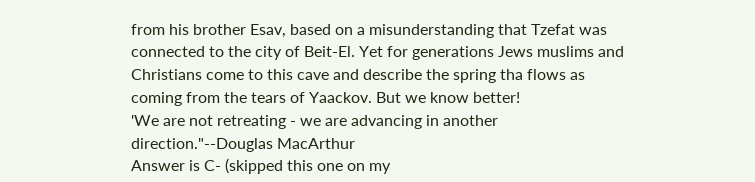from his brother Esav, based on a misunderstanding that Tzefat was connected to the city of Beit-El. Yet for generations Jews muslims and Christians come to this cave and describe the spring tha flows as coming from the tears of Yaackov. But we know better!
'We are not retreating - we are advancing in another direction."--Douglas MacArthur
Answer is C- (skipped this one on my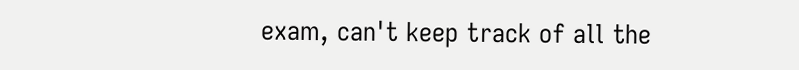exam, can't keep track of all the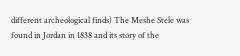different archeological finds) The Meshe Stele was found in Jordan in 1838 and its story of the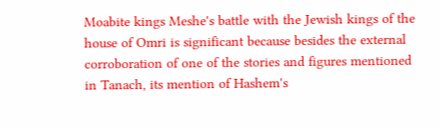Moabite kings Meshe's battle with the Jewish kings of the house of Omri is significant because besides the external corroboration of one of the stories and figures mentioned in Tanach, its mention of Hashem's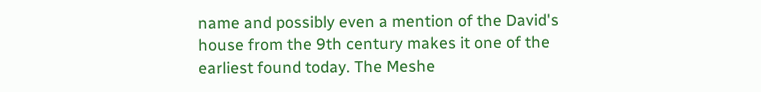name and possibly even a mention of the David's house from the 9th century makes it one of the earliest found today. The Meshe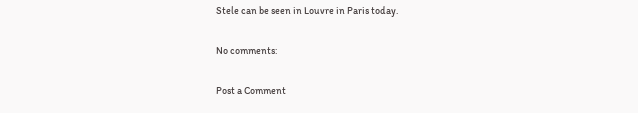Stele can be seen in Louvre in Paris today.

No comments:

Post a Comment